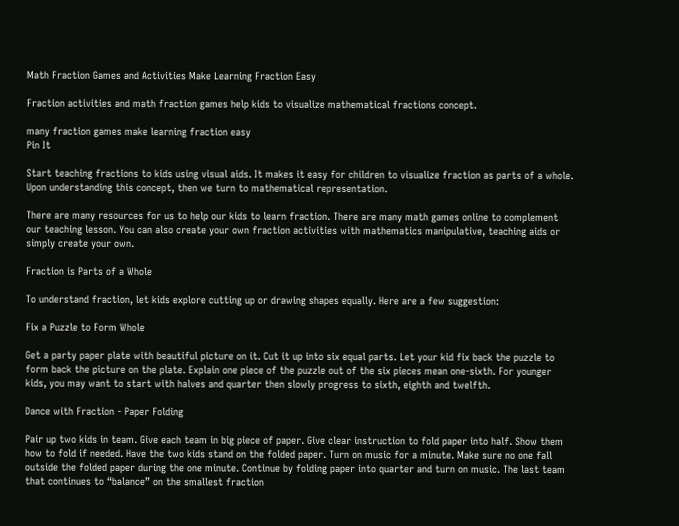Math Fraction Games and Activities Make Learning Fraction Easy

Fraction activities and math fraction games help kids to visualize mathematical fractions concept.

many fraction games make learning fraction easy
Pin It

Start teaching fractions to kids using visual aids. It makes it easy for children to visualize fraction as parts of a whole. Upon understanding this concept, then we turn to mathematical representation.

There are many resources for us to help our kids to learn fraction. There are many math games online to complement our teaching lesson. You can also create your own fraction activities with mathematics manipulative, teaching aids or simply create your own.

Fraction is Parts of a Whole

To understand fraction, let kids explore cutting up or drawing shapes equally. Here are a few suggestion:

Fix a Puzzle to Form Whole

Get a party paper plate with beautiful picture on it. Cut it up into six equal parts. Let your kid fix back the puzzle to form back the picture on the plate. Explain one piece of the puzzle out of the six pieces mean one-sixth. For younger kids, you may want to start with halves and quarter then slowly progress to sixth, eighth and twelfth.

Dance with Fraction - Paper Folding

Pair up two kids in team. Give each team in big piece of paper. Give clear instruction to fold paper into half. Show them how to fold if needed. Have the two kids stand on the folded paper. Turn on music for a minute. Make sure no one fall outside the folded paper during the one minute. Continue by folding paper into quarter and turn on music. The last team that continues to “balance” on the smallest fraction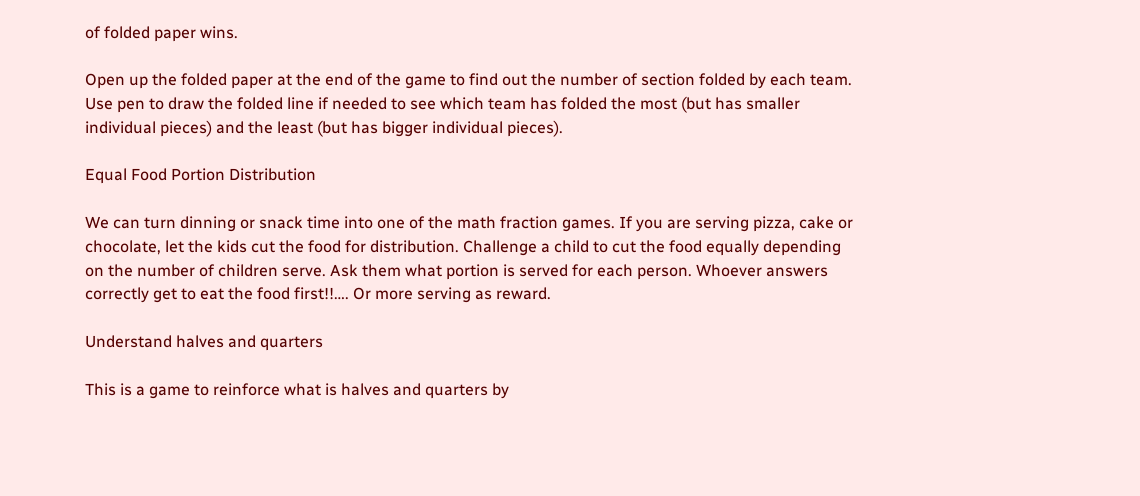of folded paper wins.

Open up the folded paper at the end of the game to find out the number of section folded by each team. Use pen to draw the folded line if needed to see which team has folded the most (but has smaller individual pieces) and the least (but has bigger individual pieces).

Equal Food Portion Distribution

We can turn dinning or snack time into one of the math fraction games. If you are serving pizza, cake or chocolate, let the kids cut the food for distribution. Challenge a child to cut the food equally depending on the number of children serve. Ask them what portion is served for each person. Whoever answers correctly get to eat the food first!!…. Or more serving as reward.

Understand halves and quarters

This is a game to reinforce what is halves and quarters by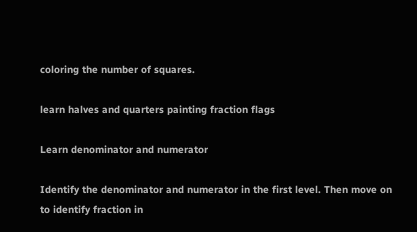coloring the number of squares.

learn halves and quarters painting fraction flags

Learn denominator and numerator

Identify the denominator and numerator in the first level. Then move on to identify fraction in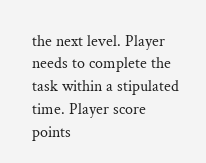the next level. Player needs to complete the task within a stipulated time. Player score points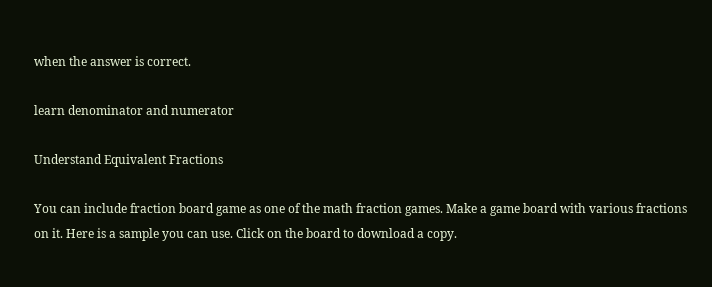when the answer is correct.

learn denominator and numerator

Understand Equivalent Fractions

You can include fraction board game as one of the math fraction games. Make a game board with various fractions on it. Here is a sample you can use. Click on the board to download a copy.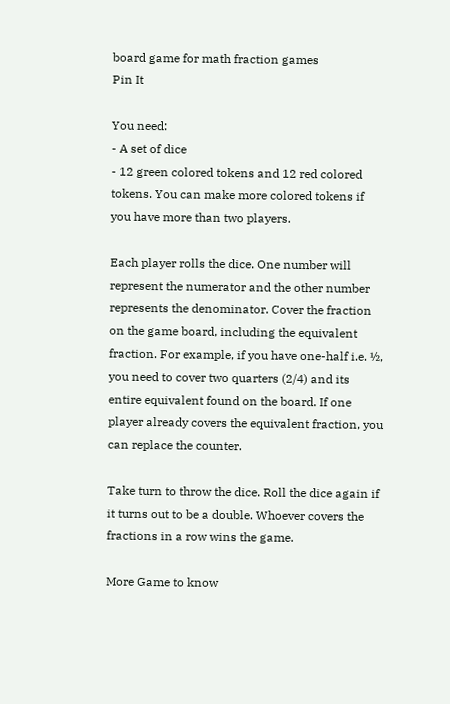board game for math fraction games
Pin It

You need:
- A set of dice
- 12 green colored tokens and 12 red colored tokens. You can make more colored tokens if you have more than two players.

Each player rolls the dice. One number will represent the numerator and the other number represents the denominator. Cover the fraction on the game board, including the equivalent fraction. For example, if you have one-half i.e. ½, you need to cover two quarters (2/4) and its entire equivalent found on the board. If one player already covers the equivalent fraction, you can replace the counter.

Take turn to throw the dice. Roll the dice again if it turns out to be a double. Whoever covers the fractions in a row wins the game.

More Game to know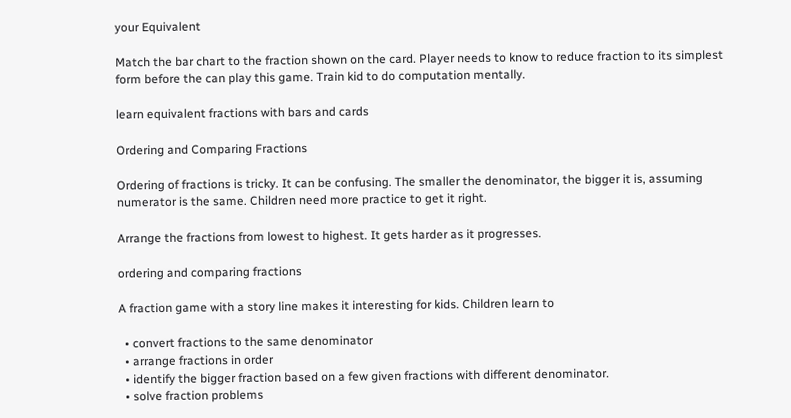your Equivalent

Match the bar chart to the fraction shown on the card. Player needs to know to reduce fraction to its simplest form before the can play this game. Train kid to do computation mentally.

learn equivalent fractions with bars and cards

Ordering and Comparing Fractions

Ordering of fractions is tricky. It can be confusing. The smaller the denominator, the bigger it is, assuming numerator is the same. Children need more practice to get it right.

Arrange the fractions from lowest to highest. It gets harder as it progresses.

ordering and comparing fractions

A fraction game with a story line makes it interesting for kids. Children learn to

  • convert fractions to the same denominator
  • arrange fractions in order
  • identify the bigger fraction based on a few given fractions with different denominator.
  • solve fraction problems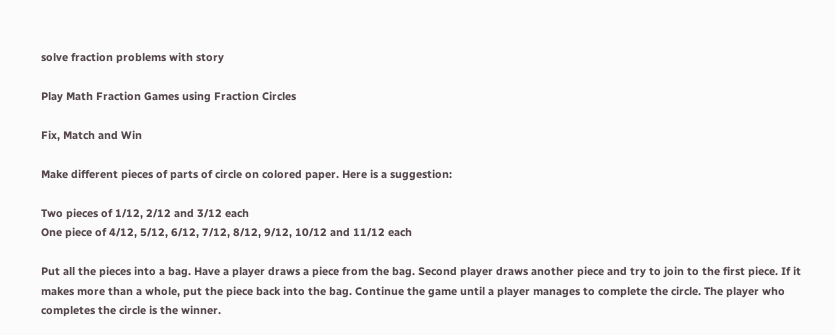solve fraction problems with story

Play Math Fraction Games using Fraction Circles

Fix, Match and Win

Make different pieces of parts of circle on colored paper. Here is a suggestion:

Two pieces of 1/12, 2/12 and 3/12 each
One piece of 4/12, 5/12, 6/12, 7/12, 8/12, 9/12, 10/12 and 11/12 each

Put all the pieces into a bag. Have a player draws a piece from the bag. Second player draws another piece and try to join to the first piece. If it makes more than a whole, put the piece back into the bag. Continue the game until a player manages to complete the circle. The player who completes the circle is the winner.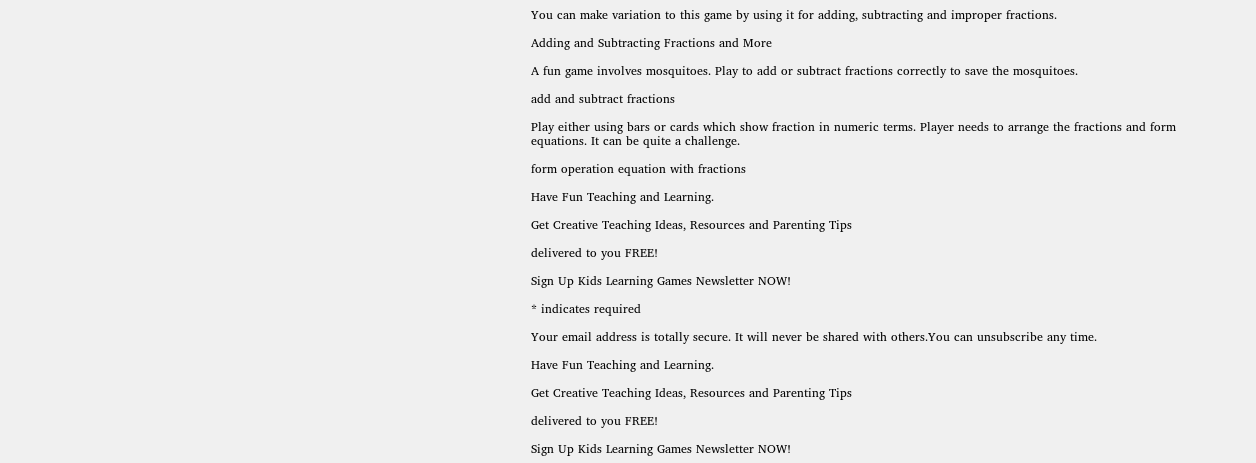You can make variation to this game by using it for adding, subtracting and improper fractions.

Adding and Subtracting Fractions and More

A fun game involves mosquitoes. Play to add or subtract fractions correctly to save the mosquitoes.

add and subtract fractions

Play either using bars or cards which show fraction in numeric terms. Player needs to arrange the fractions and form equations. It can be quite a challenge.

form operation equation with fractions

Have Fun Teaching and Learning.

Get Creative Teaching Ideas, Resources and Parenting Tips

delivered to you FREE!

Sign Up Kids Learning Games Newsletter NOW!

* indicates required

Your email address is totally secure. It will never be shared with others.You can unsubscribe any time.

Have Fun Teaching and Learning.

Get Creative Teaching Ideas, Resources and Parenting Tips

delivered to you FREE!

Sign Up Kids Learning Games Newsletter NOW!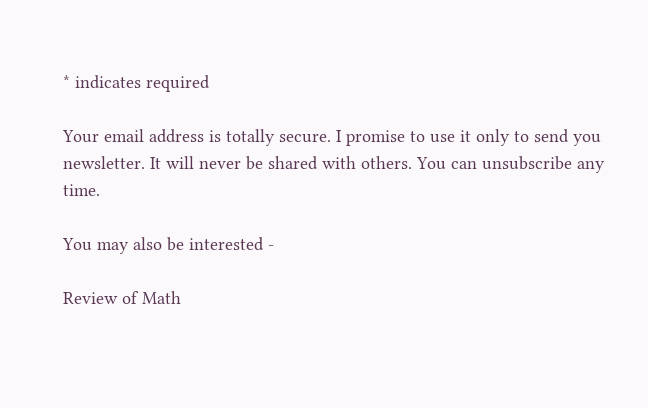* indicates required

Your email address is totally secure. I promise to use it only to send you newsletter. It will never be shared with others. You can unsubscribe any time.

You may also be interested -

Review of Math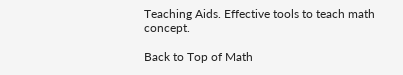Teaching Aids. Effective tools to teach math concept.

Back to Top of Math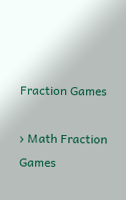Fraction Games

› Math Fraction Games